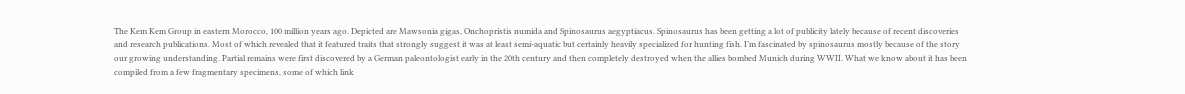The Kem Kem Group in eastern Morocco, 100 million years ago. Depicted are Mawsonia gigas, Onchopristis numida and Spinosaurus aegyptiacus. Spinosaurus has been getting a lot of publicity lately because of recent discoveries and research publications. Most of which revealed that it featured traits that strongly suggest it was at least semi-aquatic but certainly heavily specialized for hunting fish. I’m fascinated by spinosaurus mostly because of the story our growing understanding. Partial remains were first discovered by a German paleontologist early in the 20th century and then completely destroyed when the allies bombed Munich during WWII. What we know about it has been compiled from a few fragmentary specimens, some of which link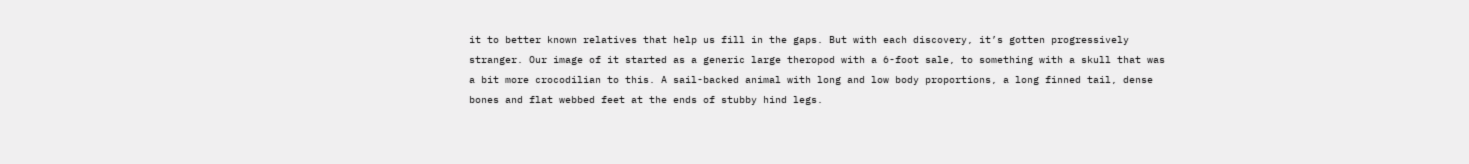it to better known relatives that help us fill in the gaps. But with each discovery, it’s gotten progressively stranger. Our image of it started as a generic large theropod with a 6-foot sale, to something with a skull that was a bit more crocodilian to this. A sail-backed animal with long and low body proportions, a long finned tail, dense bones and flat webbed feet at the ends of stubby hind legs.